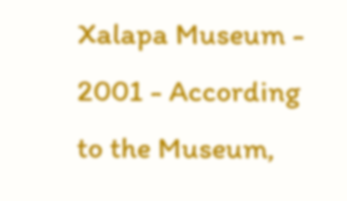Xalapa Museum - 2001 - According to the Museum,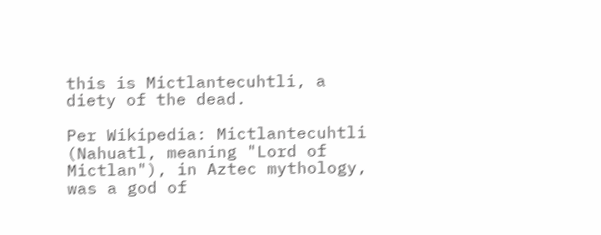this is Mictlantecuhtli, a diety of the dead.

Per Wikipedia: Mictlantecuhtli (Nahuatl, meaning "Lord of Mictlan"), in Aztec mythology, was a god of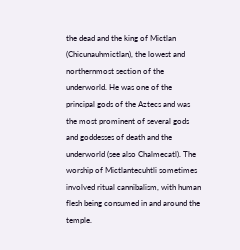the dead and the king of Mictlan (Chicunauhmictlan), the lowest and northernmost section of the underworld. He was one of the principal gods of the Aztecs and was the most prominent of several gods and goddesses of death and the underworld (see also Chalmecatl). The worship of Mictlantecuhtli sometimes involved ritual cannibalism, with human flesh being consumed in and around the temple.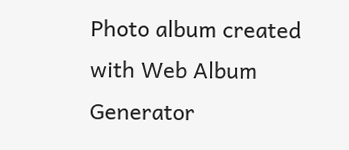Photo album created with Web Album Generator